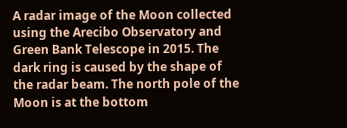A radar image of the Moon collected using the Arecibo Observatory and Green Bank Telescope in 2015. The dark ring is caused by the shape of the radar beam. The north pole of the Moon is at the bottom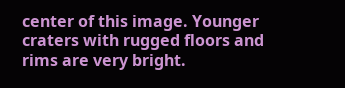center of this image. Younger craters with rugged floors and rims are very bright.